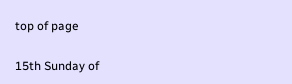top of page

15th Sunday of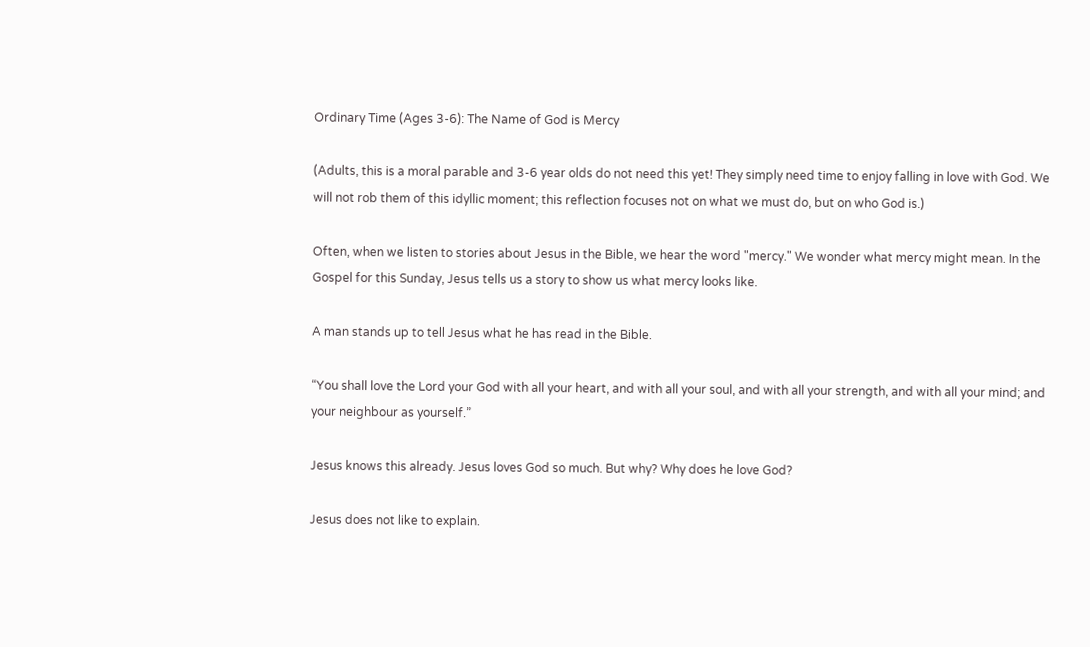Ordinary Time (Ages 3-6): The Name of God is Mercy

(Adults, this is a moral parable and 3-6 year olds do not need this yet! They simply need time to enjoy falling in love with God. We will not rob them of this idyllic moment; this reflection focuses not on what we must do, but on who God is.)

Often, when we listen to stories about Jesus in the Bible, we hear the word "mercy." We wonder what mercy might mean. In the Gospel for this Sunday, Jesus tells us a story to show us what mercy looks like.

A man stands up to tell Jesus what he has read in the Bible.

“You shall love the Lord your God with all your heart, and with all your soul, and with all your strength, and with all your mind; and your neighbour as yourself.”

Jesus knows this already. Jesus loves God so much. But why? Why does he love God?

Jesus does not like to explain.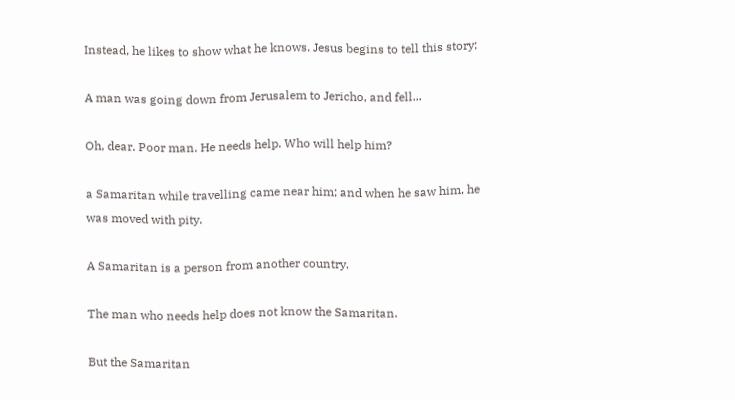Instead, he likes to show what he knows. Jesus begins to tell this story:

A man was going down from Jerusalem to Jericho, and fell...

Oh, dear. Poor man. He needs help. Who will help him?

a Samaritan while travelling came near him; and when he saw him, he was moved with pity.

A Samaritan is a person from another country.

The man who needs help does not know the Samaritan.

But the Samaritan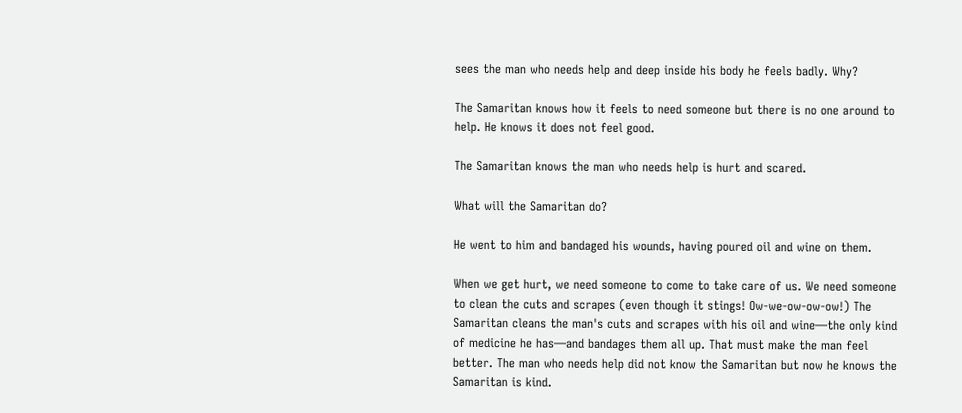sees the man who needs help and deep inside his body he feels badly. Why?

The Samaritan knows how it feels to need someone but there is no one around to help. He knows it does not feel good.

The Samaritan knows the man who needs help is hurt and scared.

What will the Samaritan do?

He went to him and bandaged his wounds, having poured oil and wine on them.

When we get hurt, we need someone to come to take care of us. We need someone to clean the cuts and scrapes (even though it stings! Ow-we-ow-ow-ow!) The Samaritan cleans the man's cuts and scrapes with his oil and wine—the only kind of medicine he has—and bandages them all up. That must make the man feel better. The man who needs help did not know the Samaritan but now he knows the Samaritan is kind.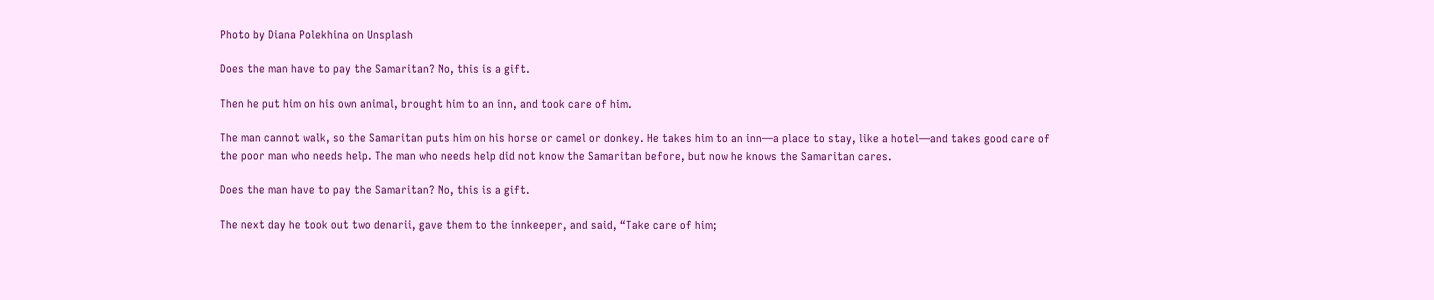Photo by Diana Polekhina on Unsplash

Does the man have to pay the Samaritan? No, this is a gift.

Then he put him on his own animal, brought him to an inn, and took care of him.

The man cannot walk, so the Samaritan puts him on his horse or camel or donkey. He takes him to an inn—a place to stay, like a hotel—and takes good care of the poor man who needs help. The man who needs help did not know the Samaritan before, but now he knows the Samaritan cares.

Does the man have to pay the Samaritan? No, this is a gift.

The next day he took out two denarii, gave them to the innkeeper, and said, “Take care of him;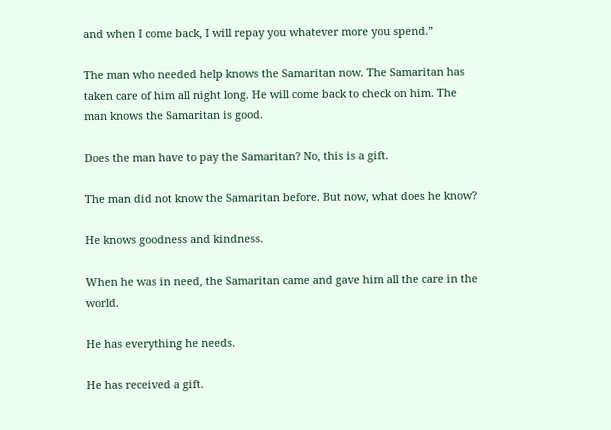and when I come back, I will repay you whatever more you spend.”

The man who needed help knows the Samaritan now. The Samaritan has taken care of him all night long. He will come back to check on him. The man knows the Samaritan is good.

Does the man have to pay the Samaritan? No, this is a gift.

The man did not know the Samaritan before. But now, what does he know?

He knows goodness and kindness.

When he was in need, the Samaritan came and gave him all the care in the world.

He has everything he needs.

He has received a gift.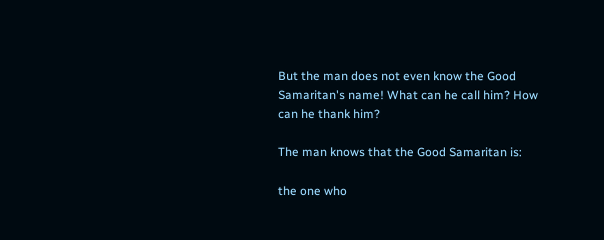But the man does not even know the Good Samaritan's name! What can he call him? How can he thank him?

The man knows that the Good Samaritan is:

the one who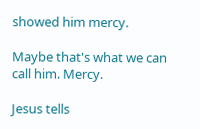showed him mercy.

Maybe that's what we can call him. Mercy.

Jesus tells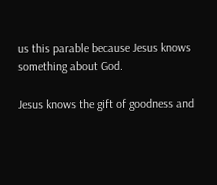us this parable because Jesus knows something about God.

Jesus knows the gift of goodness and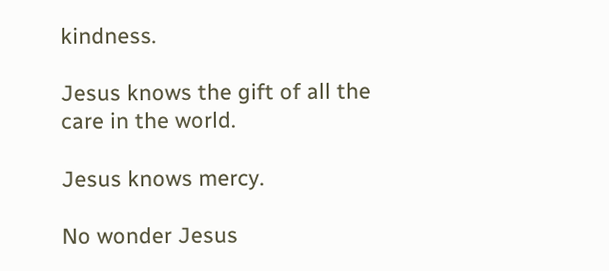kindness.

Jesus knows the gift of all the care in the world.

Jesus knows mercy.

No wonder Jesus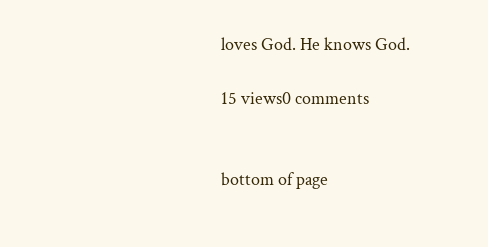loves God. He knows God.

15 views0 comments


bottom of page